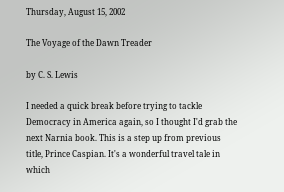Thursday, August 15, 2002

The Voyage of the Dawn Treader

by C. S. Lewis

I needed a quick break before trying to tackle Democracy in America again, so I thought I'd grab the next Narnia book. This is a step up from previous title, Prince Caspian. It's a wonderful travel tale in which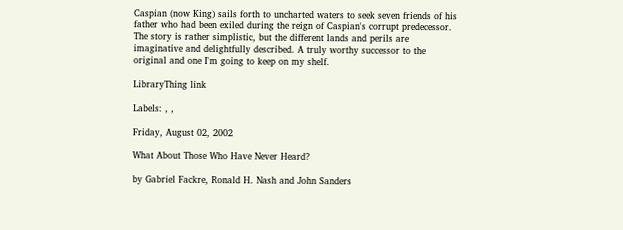Caspian (now King) sails forth to uncharted waters to seek seven friends of his father who had been exiled during the reign of Caspian's corrupt predecessor. The story is rather simplistic, but the different lands and perils are imaginative and delightfully described. A truly worthy successor to the original and one I'm going to keep on my shelf.

LibraryThing link

Labels: , ,

Friday, August 02, 2002

What About Those Who Have Never Heard?

by Gabriel Fackre, Ronald H. Nash and John Sanders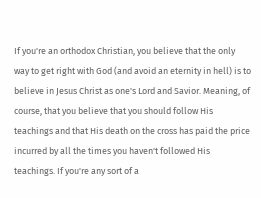If you're an orthodox Christian, you believe that the only way to get right with God (and avoid an eternity in hell) is to believe in Jesus Christ as one's Lord and Savior. Meaning, of course, that you believe that you should follow His teachings and that His death on the cross has paid the price incurred by all the times you haven't followed His teachings. If you're any sort of a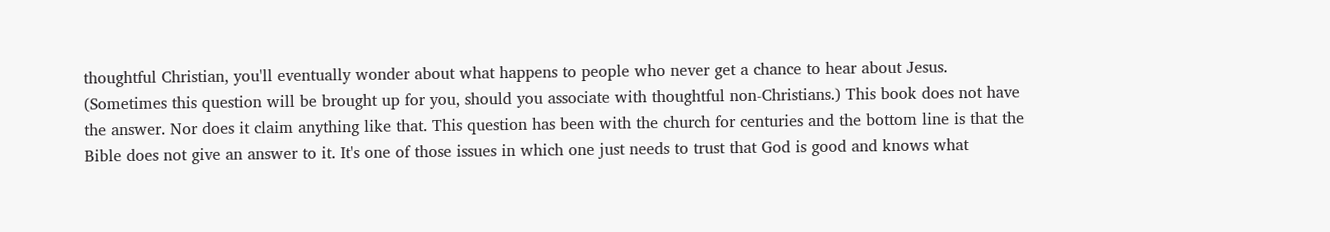thoughtful Christian, you'll eventually wonder about what happens to people who never get a chance to hear about Jesus. (Sometimes this question will be brought up for you, should you associate with thoughtful non-Christians.) This book does not have the answer. Nor does it claim anything like that. This question has been with the church for centuries and the bottom line is that the Bible does not give an answer to it. It's one of those issues in which one just needs to trust that God is good and knows what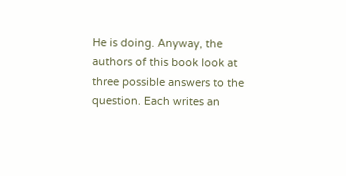He is doing. Anyway, the authors of this book look at three possible answers to the question. Each writes an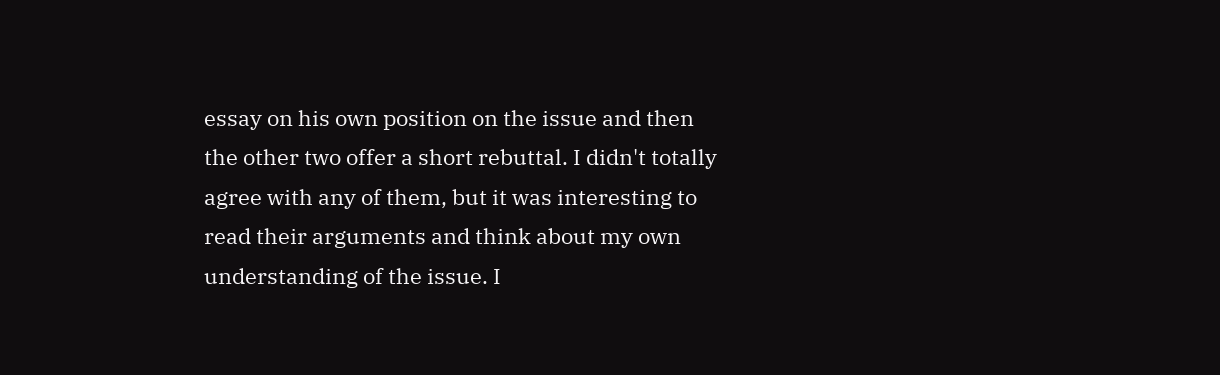essay on his own position on the issue and then the other two offer a short rebuttal. I didn't totally agree with any of them, but it was interesting to read their arguments and think about my own understanding of the issue. I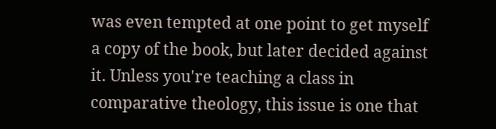was even tempted at one point to get myself a copy of the book, but later decided against it. Unless you're teaching a class in comparative theology, this issue is one that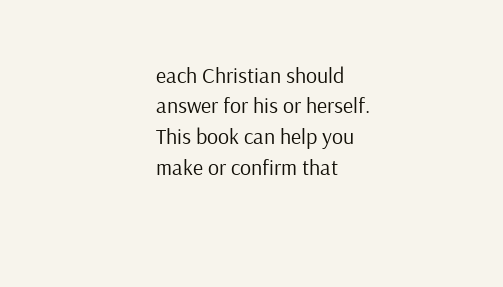each Christian should answer for his or herself. This book can help you make or confirm that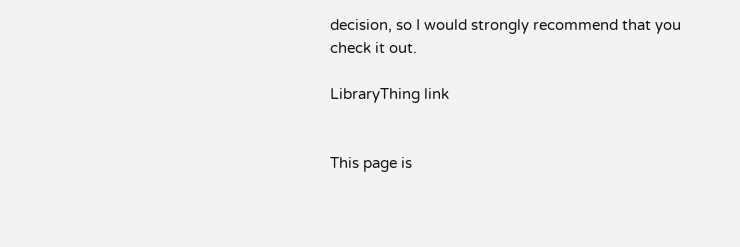decision, so I would strongly recommend that you check it out.

LibraryThing link


This page is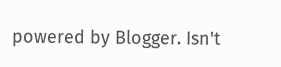powered by Blogger. Isn't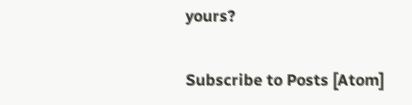yours?

Subscribe to Posts [Atom]